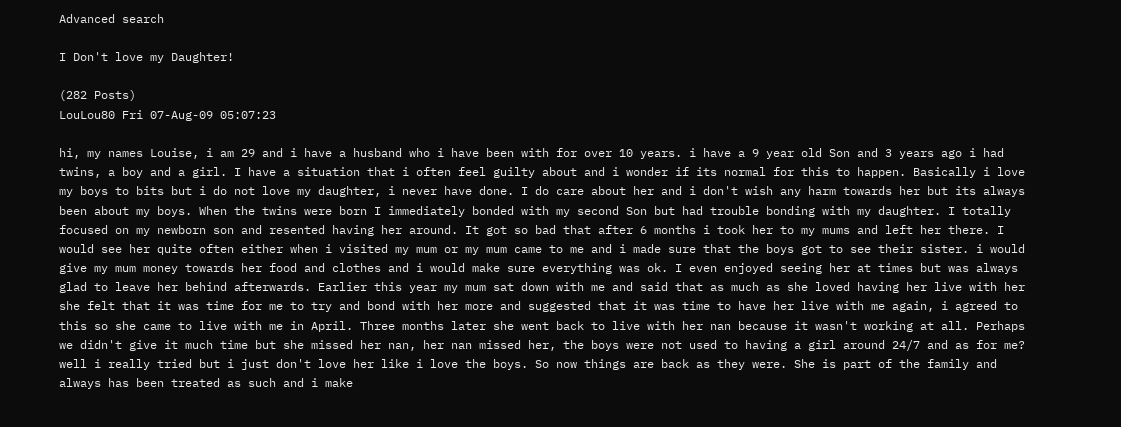Advanced search

I Don't love my Daughter!

(282 Posts)
LouLou80 Fri 07-Aug-09 05:07:23

hi, my names Louise, i am 29 and i have a husband who i have been with for over 10 years. i have a 9 year old Son and 3 years ago i had twins, a boy and a girl. I have a situation that i often feel guilty about and i wonder if its normal for this to happen. Basically i love my boys to bits but i do not love my daughter, i never have done. I do care about her and i don't wish any harm towards her but its always been about my boys. When the twins were born I immediately bonded with my second Son but had trouble bonding with my daughter. I totally focused on my newborn son and resented having her around. It got so bad that after 6 months i took her to my mums and left her there. I would see her quite often either when i visited my mum or my mum came to me and i made sure that the boys got to see their sister. i would give my mum money towards her food and clothes and i would make sure everything was ok. I even enjoyed seeing her at times but was always glad to leave her behind afterwards. Earlier this year my mum sat down with me and said that as much as she loved having her live with her she felt that it was time for me to try and bond with her more and suggested that it was time to have her live with me again, i agreed to this so she came to live with me in April. Three months later she went back to live with her nan because it wasn't working at all. Perhaps we didn't give it much time but she missed her nan, her nan missed her, the boys were not used to having a girl around 24/7 and as for me? well i really tried but i just don't love her like i love the boys. So now things are back as they were. She is part of the family and always has been treated as such and i make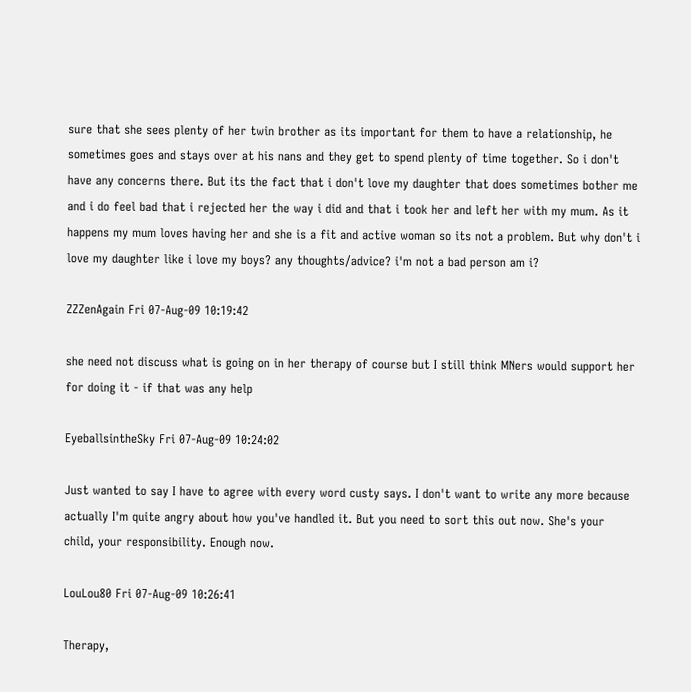sure that she sees plenty of her twin brother as its important for them to have a relationship, he sometimes goes and stays over at his nans and they get to spend plenty of time together. So i don't have any concerns there. But its the fact that i don't love my daughter that does sometimes bother me and i do feel bad that i rejected her the way i did and that i took her and left her with my mum. As it happens my mum loves having her and she is a fit and active woman so its not a problem. But why don't i love my daughter like i love my boys? any thoughts/advice? i'm not a bad person am i?

ZZZenAgain Fri 07-Aug-09 10:19:42

she need not discuss what is going on in her therapy of course but I still think MNers would support her for doing it - if that was any help

EyeballsintheSky Fri 07-Aug-09 10:24:02

Just wanted to say I have to agree with every word custy says. I don't want to write any more because actually I'm quite angry about how you've handled it. But you need to sort this out now. She's your child, your responsibility. Enough now.

LouLou80 Fri 07-Aug-09 10:26:41

Therapy,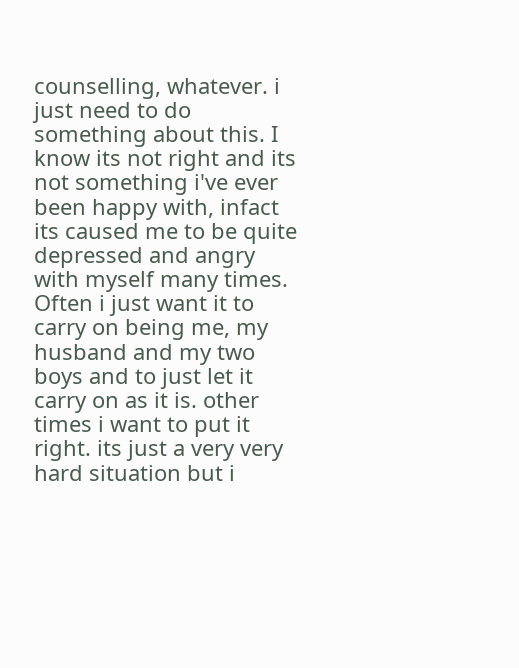counselling, whatever. i just need to do something about this. I know its not right and its not something i've ever been happy with, infact its caused me to be quite depressed and angry with myself many times. Often i just want it to carry on being me, my husband and my two boys and to just let it carry on as it is. other times i want to put it right. its just a very very hard situation but i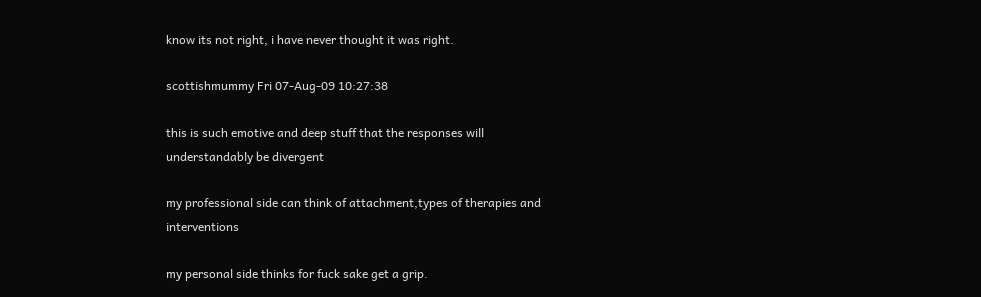know its not right, i have never thought it was right.

scottishmummy Fri 07-Aug-09 10:27:38

this is such emotive and deep stuff that the responses will understandably be divergent

my professional side can think of attachment,types of therapies and interventions

my personal side thinks for fuck sake get a grip.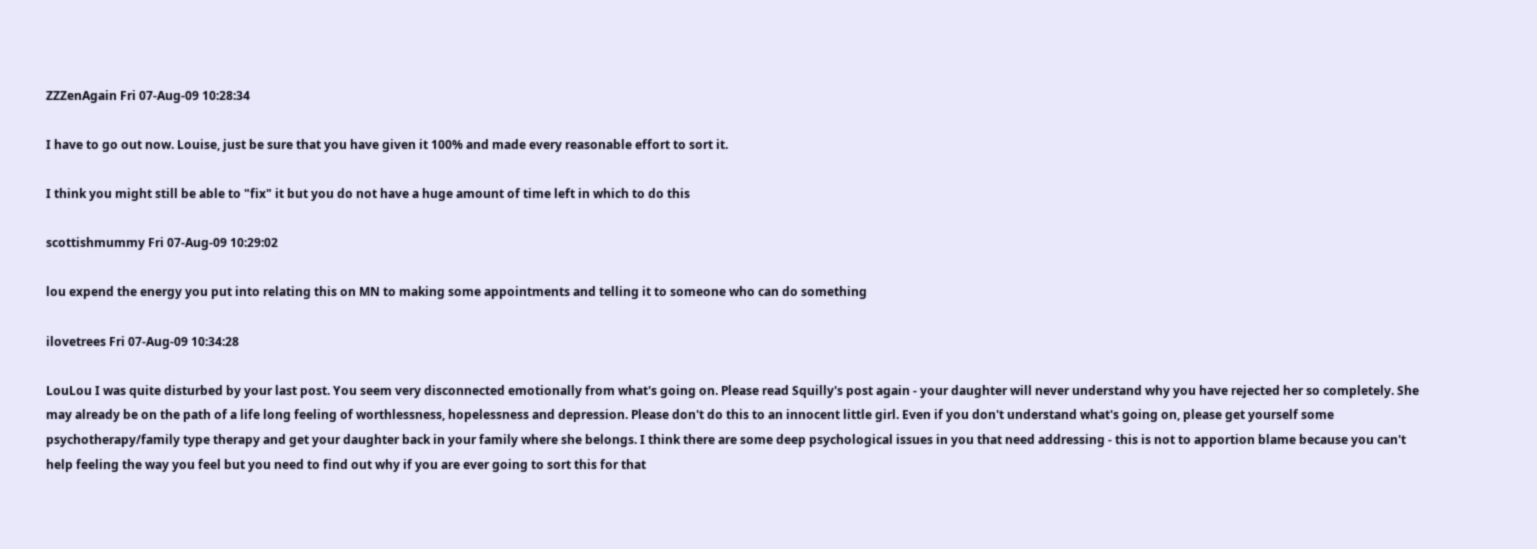ZZZenAgain Fri 07-Aug-09 10:28:34

I have to go out now. Louise, just be sure that you have given it 100% and made every reasonable effort to sort it.

I think you might still be able to "fix" it but you do not have a huge amount of time left in which to do this

scottishmummy Fri 07-Aug-09 10:29:02

lou expend the energy you put into relating this on MN to making some appointments and telling it to someone who can do something

ilovetrees Fri 07-Aug-09 10:34:28

LouLou I was quite disturbed by your last post. You seem very disconnected emotionally from what's going on. Please read Squilly's post again - your daughter will never understand why you have rejected her so completely. She may already be on the path of a life long feeling of worthlessness, hopelessness and depression. Please don't do this to an innocent little girl. Even if you don't understand what's going on, please get yourself some psychotherapy/family type therapy and get your daughter back in your family where she belongs. I think there are some deep psychological issues in you that need addressing - this is not to apportion blame because you can't help feeling the way you feel but you need to find out why if you are ever going to sort this for that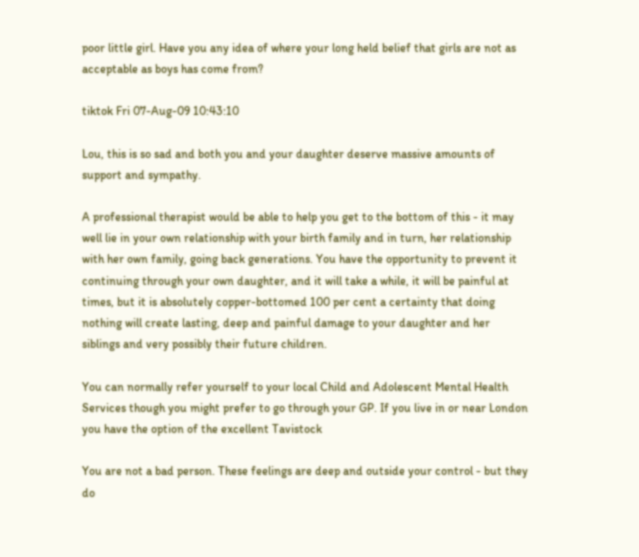poor little girl. Have you any idea of where your long held belief that girls are not as acceptable as boys has come from?

tiktok Fri 07-Aug-09 10:43:10

Lou, this is so sad and both you and your daughter deserve massive amounts of support and sympathy.

A professional therapist would be able to help you get to the bottom of this - it may well lie in your own relationship with your birth family and in turn, her relationship with her own family, going back generations. You have the opportunity to prevent it continuing through your own daughter, and it will take a while, it will be painful at times, but it is absolutely copper-bottomed 100 per cent a certainty that doing nothing will create lasting, deep and painful damage to your daughter and her siblings and very possibly their future children.

You can normally refer yourself to your local Child and Adolescent Mental Health Services though you might prefer to go through your GP. If you live in or near London you have the option of the excellent Tavistock

You are not a bad person. These feelings are deep and outside your control - but they do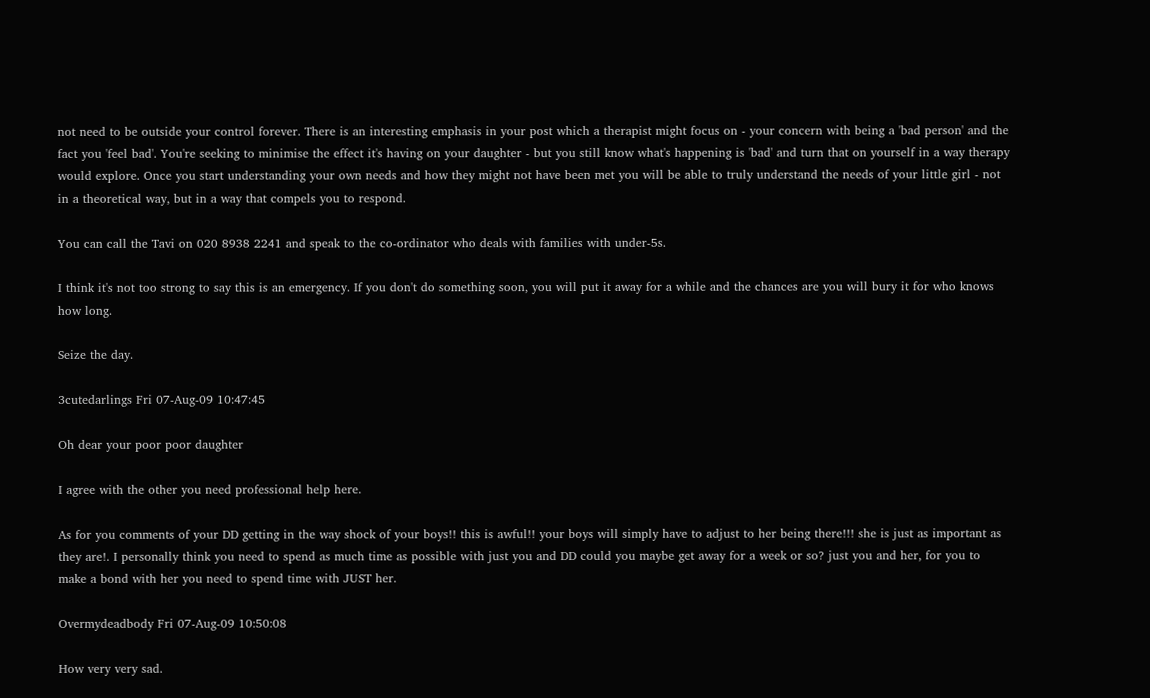not need to be outside your control forever. There is an interesting emphasis in your post which a therapist might focus on - your concern with being a 'bad person' and the fact you 'feel bad'. You're seeking to minimise the effect it's having on your daughter - but you still know what's happening is 'bad' and turn that on yourself in a way therapy would explore. Once you start understanding your own needs and how they might not have been met you will be able to truly understand the needs of your little girl - not in a theoretical way, but in a way that compels you to respond.

You can call the Tavi on 020 8938 2241 and speak to the co-ordinator who deals with families with under-5s.

I think it's not too strong to say this is an emergency. If you don't do something soon, you will put it away for a while and the chances are you will bury it for who knows how long.

Seize the day.

3cutedarlings Fri 07-Aug-09 10:47:45

Oh dear your poor poor daughter

I agree with the other you need professional help here.

As for you comments of your DD getting in the way shock of your boys!! this is awful!! your boys will simply have to adjust to her being there!!! she is just as important as they are!. I personally think you need to spend as much time as possible with just you and DD could you maybe get away for a week or so? just you and her, for you to make a bond with her you need to spend time with JUST her.

Overmydeadbody Fri 07-Aug-09 10:50:08

How very very sad.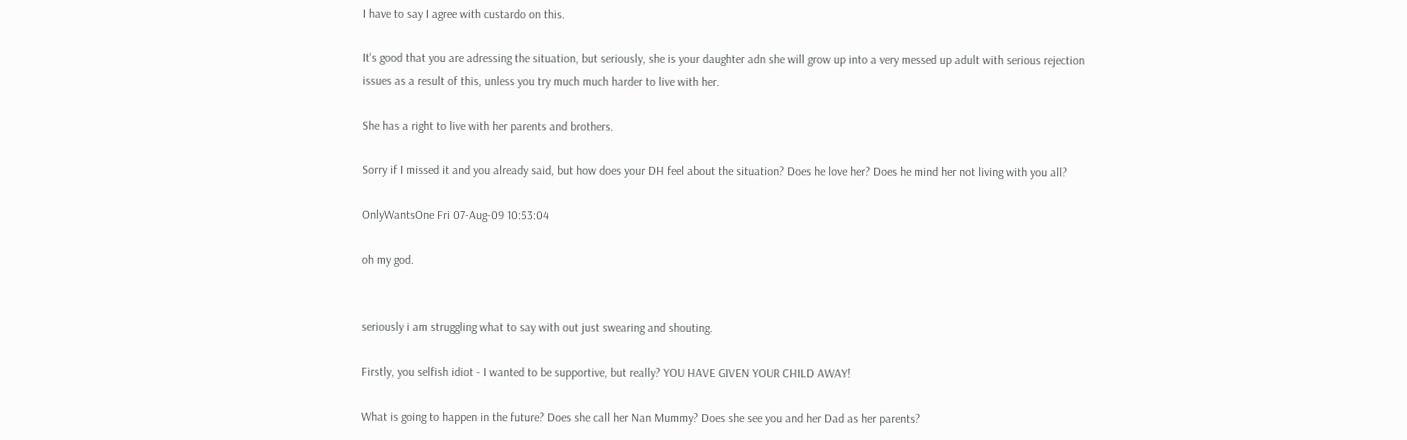I have to say I agree with custardo on this.

It's good that you are adressing the situation, but seriously, she is your daughter adn she will grow up into a very messed up adult with serious rejection issues as a result of this, unless you try much much harder to live with her.

She has a right to live with her parents and brothers.

Sorry if I missed it and you already said, but how does your DH feel about the situation? Does he love her? Does he mind her not living with you all?

OnlyWantsOne Fri 07-Aug-09 10:53:04

oh my god.


seriously i am struggling what to say with out just swearing and shouting.

Firstly, you selfish idiot - I wanted to be supportive, but really? YOU HAVE GIVEN YOUR CHILD AWAY!

What is going to happen in the future? Does she call her Nan Mummy? Does she see you and her Dad as her parents?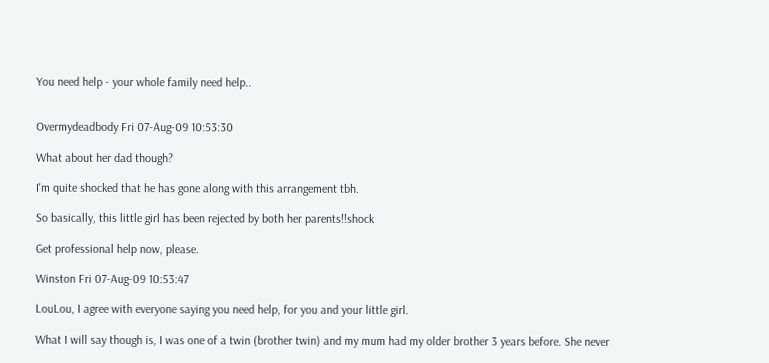You need help - your whole family need help..


Overmydeadbody Fri 07-Aug-09 10:53:30

What about her dad though?

I'm quite shocked that he has gone along with this arrangement tbh.

So basically, this little girl has been rejected by both her parents!!shock

Get professional help now, please.

Winston Fri 07-Aug-09 10:53:47

LouLou, I agree with everyone saying you need help, for you and your little girl.

What I will say though is, I was one of a twin (brother twin) and my mum had my older brother 3 years before. She never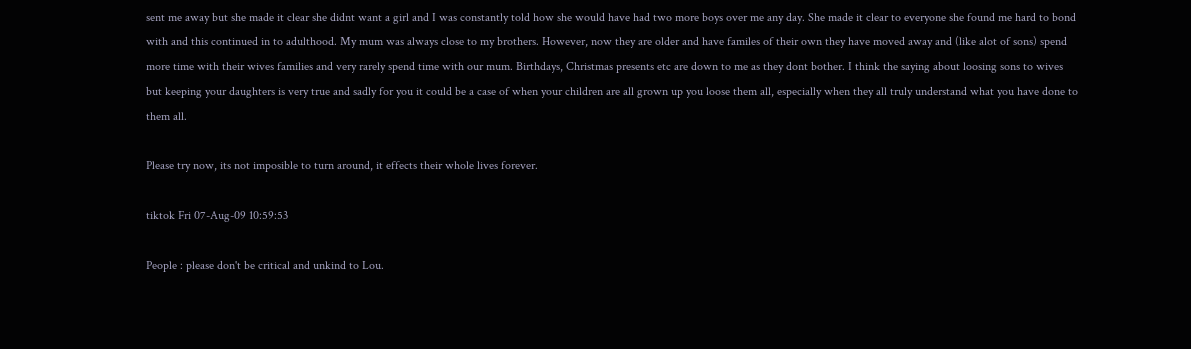sent me away but she made it clear she didnt want a girl and I was constantly told how she would have had two more boys over me any day. She made it clear to everyone she found me hard to bond with and this continued in to adulthood. My mum was always close to my brothers. However, now they are older and have familes of their own they have moved away and (like alot of sons) spend more time with their wives families and very rarely spend time with our mum. Birthdays, Christmas presents etc are down to me as they dont bother. I think the saying about loosing sons to wives but keeping your daughters is very true and sadly for you it could be a case of when your children are all grown up you loose them all, especially when they all truly understand what you have done to them all.

Please try now, its not imposible to turn around, it effects their whole lives forever.

tiktok Fri 07-Aug-09 10:59:53

People : please don't be critical and unkind to Lou.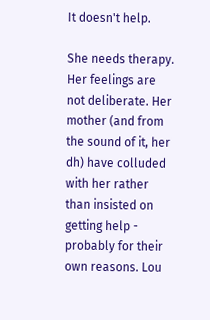It doesn't help.

She needs therapy. Her feelings are not deliberate. Her mother (and from the sound of it, her dh) have colluded with her rather than insisted on getting help - probably for their own reasons. Lou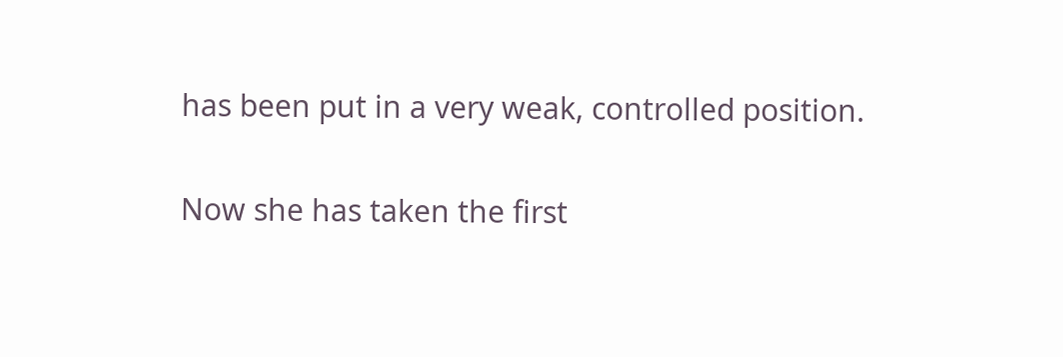has been put in a very weak, controlled position.

Now she has taken the first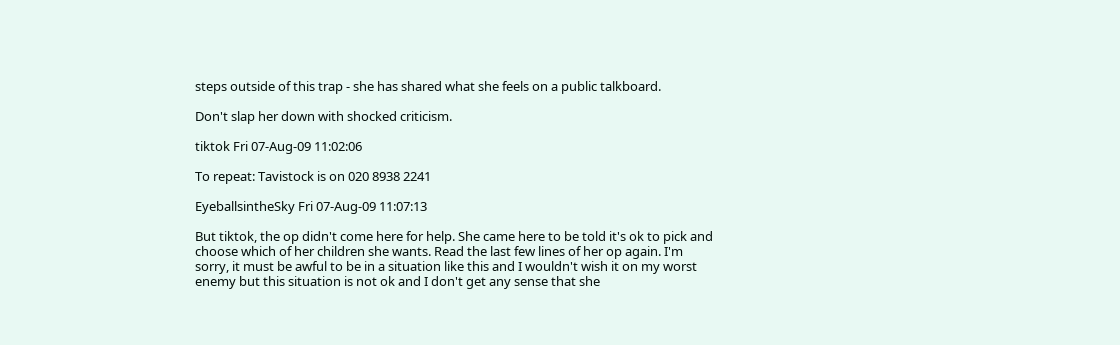steps outside of this trap - she has shared what she feels on a public talkboard.

Don't slap her down with shocked criticism.

tiktok Fri 07-Aug-09 11:02:06

To repeat: Tavistock is on 020 8938 2241

EyeballsintheSky Fri 07-Aug-09 11:07:13

But tiktok, the op didn't come here for help. She came here to be told it's ok to pick and choose which of her children she wants. Read the last few lines of her op again. I'm sorry, it must be awful to be in a situation like this and I wouldn't wish it on my worst enemy but this situation is not ok and I don't get any sense that she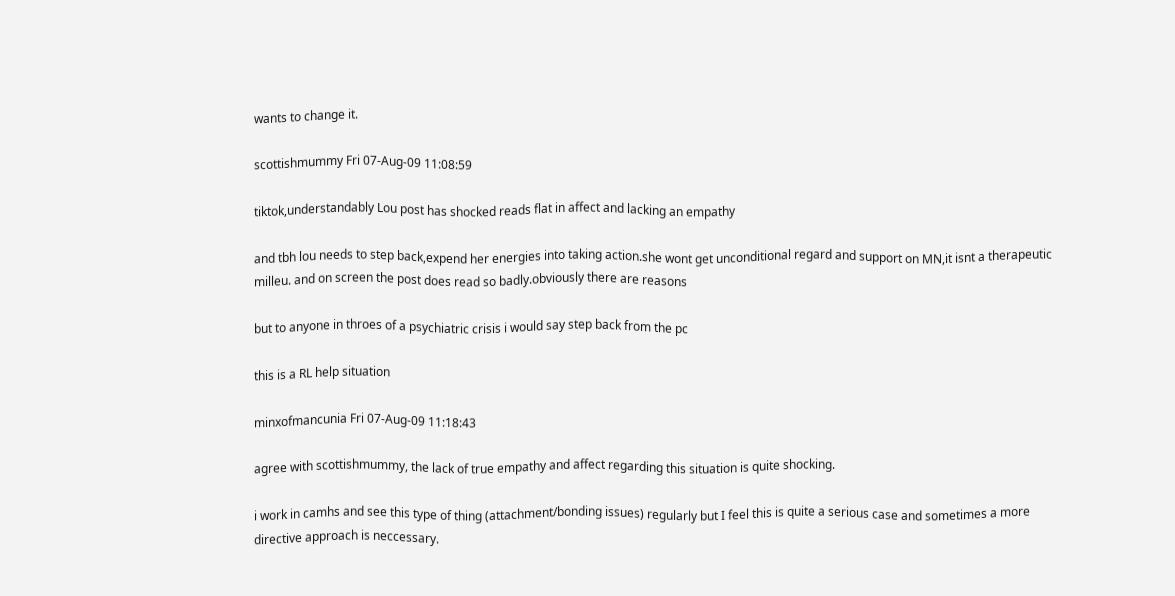wants to change it.

scottishmummy Fri 07-Aug-09 11:08:59

tiktok,understandably Lou post has shocked reads flat in affect and lacking an empathy

and tbh lou needs to step back,expend her energies into taking action.she wont get unconditional regard and support on MN,it isnt a therapeutic milleu. and on screen the post does read so badly.obviously there are reasons

but to anyone in throes of a psychiatric crisis i would say step back from the pc

this is a RL help situation

minxofmancunia Fri 07-Aug-09 11:18:43

agree with scottishmummy, the lack of true empathy and affect regarding this situation is quite shocking.

i work in camhs and see this type of thing (attachment/bonding issues) regularly but I feel this is quite a serious case and sometimes a more directive approach is neccessary.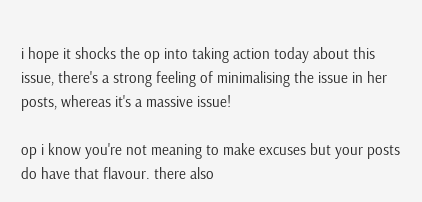i hope it shocks the op into taking action today about this issue, there's a strong feeling of minimalising the issue in her posts, whereas it's a massive issue!

op i know you're not meaning to make excuses but your posts do have that flavour. there also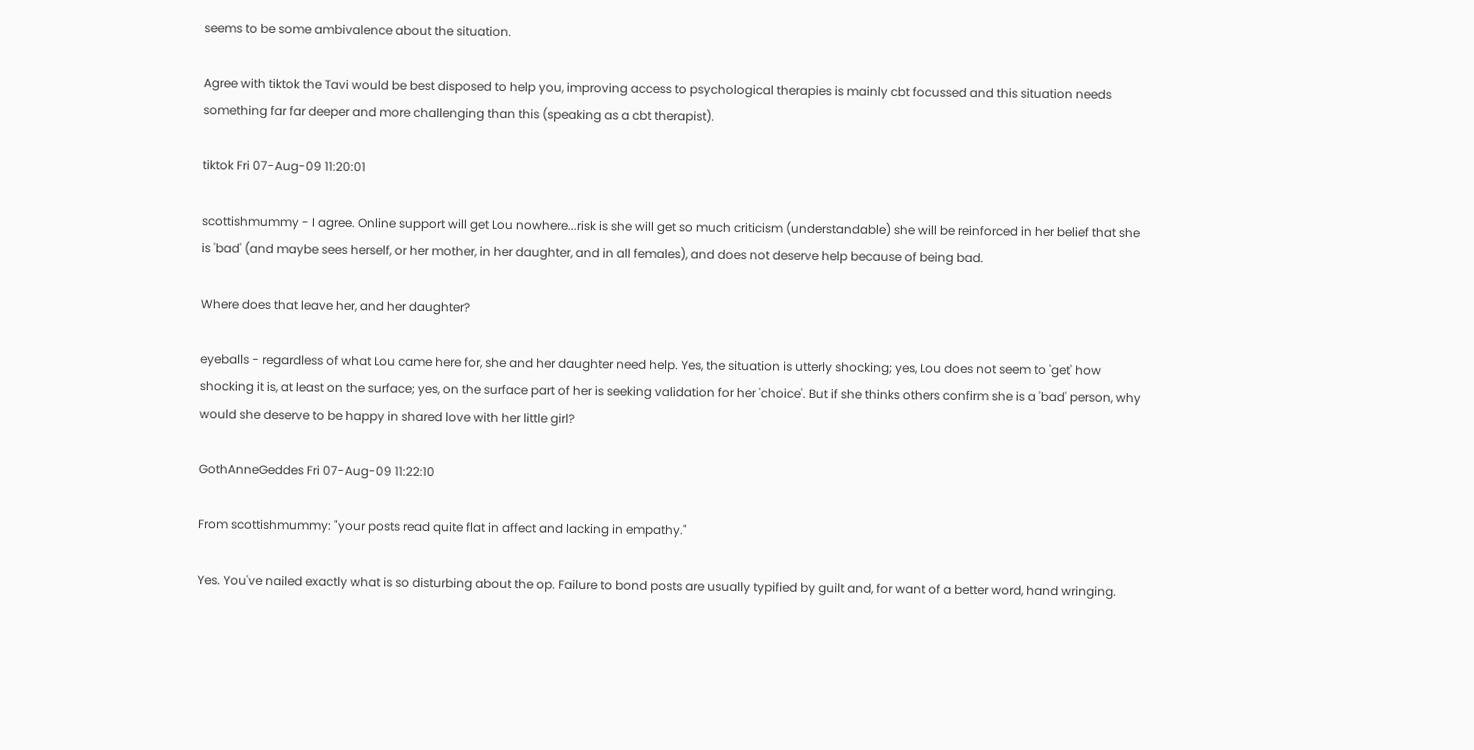seems to be some ambivalence about the situation.

Agree with tiktok the Tavi would be best disposed to help you, improving access to psychological therapies is mainly cbt focussed and this situation needs something far far deeper and more challenging than this (speaking as a cbt therapist).

tiktok Fri 07-Aug-09 11:20:01

scottishmummy - I agree. Online support will get Lou nowhere...risk is she will get so much criticism (understandable) she will be reinforced in her belief that she is 'bad' (and maybe sees herself, or her mother, in her daughter, and in all females), and does not deserve help because of being bad.

Where does that leave her, and her daughter?

eyeballs - regardless of what Lou came here for, she and her daughter need help. Yes, the situation is utterly shocking; yes, Lou does not seem to 'get' how shocking it is, at least on the surface; yes, on the surface part of her is seeking validation for her 'choice'. But if she thinks others confirm she is a 'bad' person, why would she deserve to be happy in shared love with her little girl?

GothAnneGeddes Fri 07-Aug-09 11:22:10

From scottishmummy: "your posts read quite flat in affect and lacking in empathy."

Yes. You've nailed exactly what is so disturbing about the op. Failure to bond posts are usually typified by guilt and, for want of a better word, hand wringing.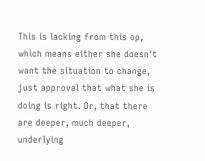This is lacking from this op, which means either she doesn't want the situation to change, just approval that what she is doing is right. Or, that there are deeper, much deeper, underlying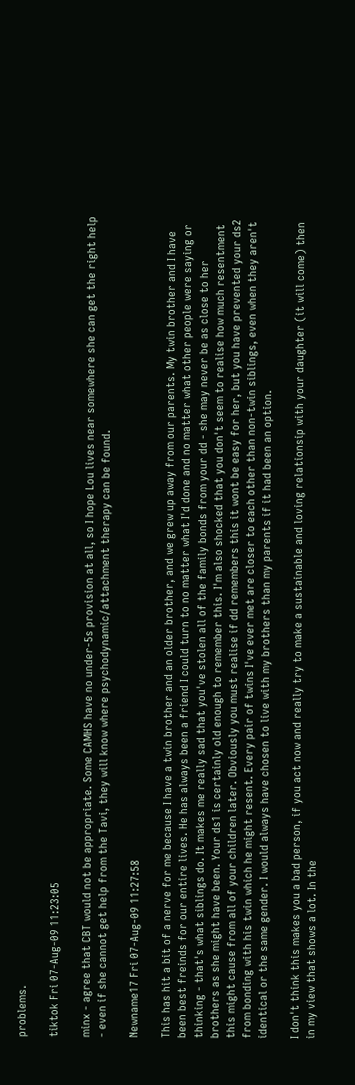problems.

tiktok Fri 07-Aug-09 11:23:05

minx - agree that CBT would not be appropriate. Some CAMHS have no under-5s provision at all, so I hope Lou lives near somewhere she can get the right help - even if she cannot get help from the Tavi, they will know where psychodynamic/attachment therapy can be found.

Newname17 Fri 07-Aug-09 11:27:58

This has hit a bit of a nerve for me because I have a twin brother and an older brother, and we grew up away from our parents. My twin brother and I have been best freinds for our entire lives. He has always been a friend I could turn to no matter what I'd done and no matter what other people were saying or thinking - that's what siblings do. It makes me really sad that you've stolen all of the family bonds from your dd - she may never be as close to her brothers as she might have been. Your ds1 is certainly old enough to remember this. I'm also shocked that you don't seem to realise how much resentment this might cause from all of your children later. Obviously you must realise if dd remembers this it wont be easy for her, but you have prevented your ds2 from bonding with his twin which he might resent. Every pair of twins I've ever met are closer to each other than non-twin siblings, even when they aren't identical or the same gender. I would always have chosen to live with my brothers than my parents if it had been an option.

I don't think this makes you a bad person, if you act now and really try to make a sustainable and loving relationsip with your daughter (it will come) then in my view that shows a lot. In the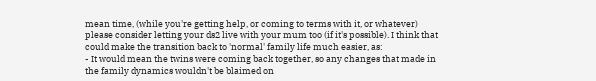mean time, (while you're getting help, or coming to terms with it, or whatever) please consider letting your ds2 live with your mum too (if it's possible). I think that could make the transition back to 'normal' family life much easier, as:
- It would mean the twins were coming back together, so any changes that made in the family dynamics wouldn't be blaimed on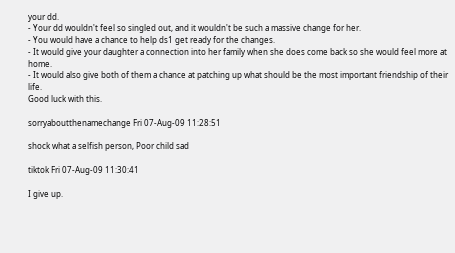your dd.
- Your dd wouldn't feel so singled out, and it wouldn't be such a massive change for her.
- You would have a chance to help ds1 get ready for the changes.
- It would give your daughter a connection into her family when she does come back so she would feel more at home.
- It would also give both of them a chance at patching up what should be the most important friendship of their life.
Good luck with this.

sorryaboutthenamechange Fri 07-Aug-09 11:28:51

shock what a selfish person, Poor child sad

tiktok Fri 07-Aug-09 11:30:41

I give up.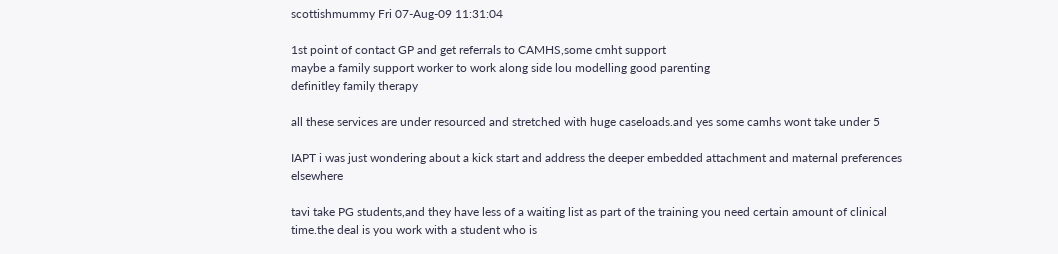scottishmummy Fri 07-Aug-09 11:31:04

1st point of contact GP and get referrals to CAMHS,some cmht support
maybe a family support worker to work along side lou modelling good parenting
definitley family therapy

all these services are under resourced and stretched with huge caseloads.and yes some camhs wont take under 5

IAPT i was just wondering about a kick start and address the deeper embedded attachment and maternal preferences elsewhere

tavi take PG students,and they have less of a waiting list as part of the training you need certain amount of clinical time.the deal is you work with a student who is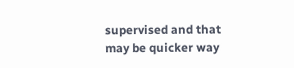supervised and that may be quicker way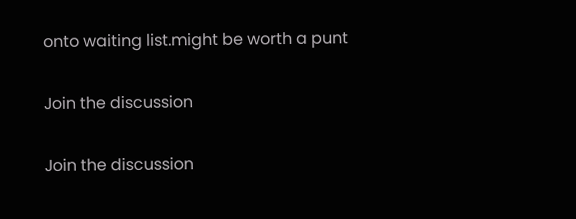onto waiting list.might be worth a punt

Join the discussion

Join the discussion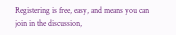Registering is free, easy, and means you can join in the discussion,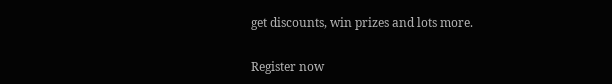get discounts, win prizes and lots more.

Register now